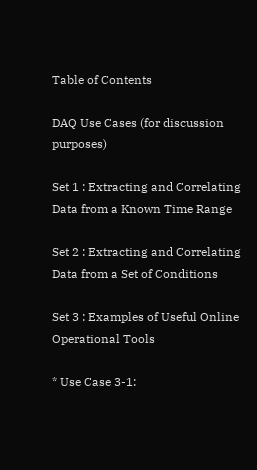Table of Contents

DAQ Use Cases (for discussion purposes)

Set 1 : Extracting and Correlating Data from a Known Time Range

Set 2 : Extracting and Correlating Data from a Set of Conditions

Set 3 : Examples of Useful Online Operational Tools

* Use Case 3-1: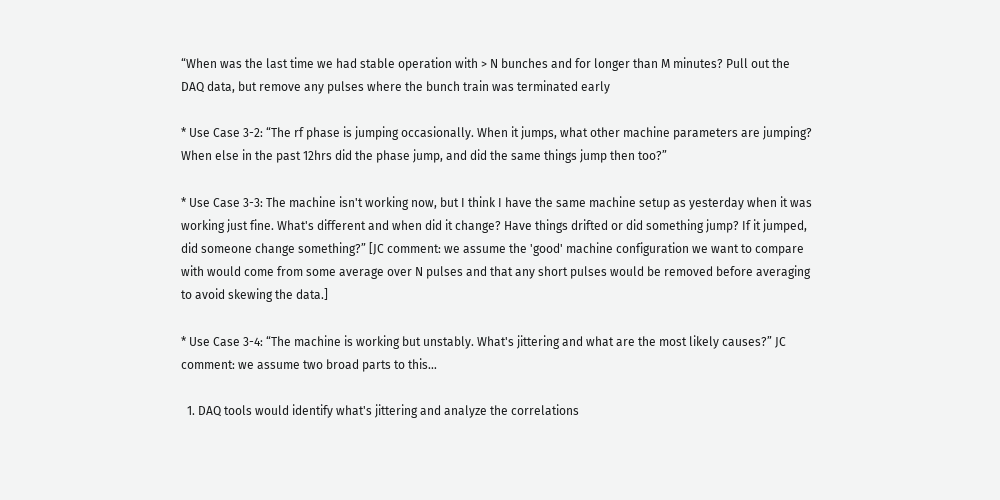“When was the last time we had stable operation with > N bunches and for longer than M minutes? Pull out the DAQ data, but remove any pulses where the bunch train was terminated early

* Use Case 3-2: “The rf phase is jumping occasionally. When it jumps, what other machine parameters are jumping? When else in the past 12hrs did the phase jump, and did the same things jump then too?”

* Use Case 3-3: The machine isn't working now, but I think I have the same machine setup as yesterday when it was working just fine. What's different and when did it change? Have things drifted or did something jump? If it jumped, did someone change something?” [JC comment: we assume the 'good' machine configuration we want to compare with would come from some average over N pulses and that any short pulses would be removed before averaging to avoid skewing the data.]

* Use Case 3-4: “The machine is working but unstably. What's jittering and what are the most likely causes?” JC comment: we assume two broad parts to this…

  1. DAQ tools would identify what's jittering and analyze the correlations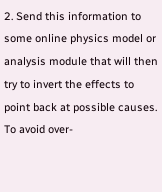2. Send this information to some online physics model or analysis module that will then try to invert the effects to point back at possible causes. To avoid over-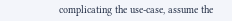complicating the use-case, assume the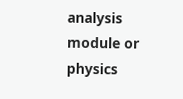analysis module or physics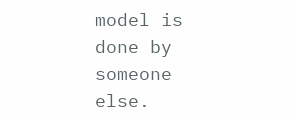model is done by someone else.